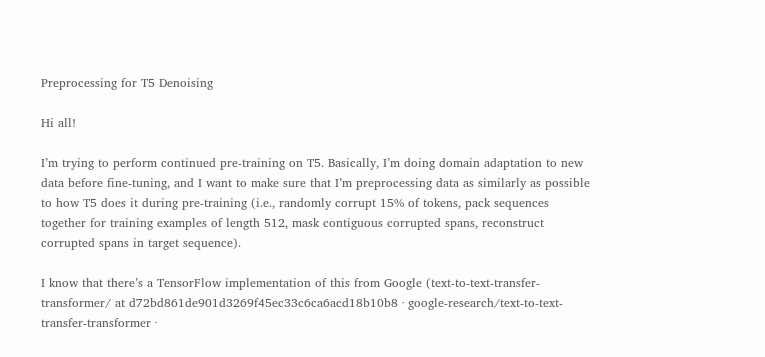Preprocessing for T5 Denoising

Hi all!

I’m trying to perform continued pre-training on T5. Basically, I’m doing domain adaptation to new data before fine-tuning, and I want to make sure that I’m preprocessing data as similarly as possible to how T5 does it during pre-training (i.e., randomly corrupt 15% of tokens, pack sequences together for training examples of length 512, mask contiguous corrupted spans, reconstruct corrupted spans in target sequence).

I know that there’s a TensorFlow implementation of this from Google (text-to-text-transfer-transformer/ at d72bd861de901d3269f45ec33c6ca6acd18b10b8 · google-research/text-to-text-transfer-transformer ·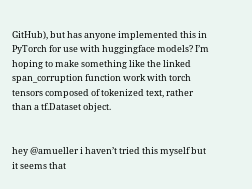GitHub), but has anyone implemented this in PyTorch for use with huggingface models? I’m hoping to make something like the linked span_corruption function work with torch tensors composed of tokenized text, rather than a tf.Dataset object.


hey @amueller i haven’t tried this myself but it seems that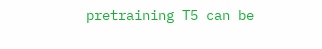pretraining T5 can be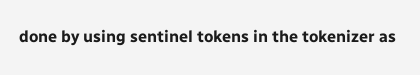done by using sentinel tokens in the tokenizer as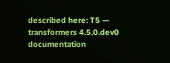described here: T5 — transformers 4.5.0.dev0 documentation